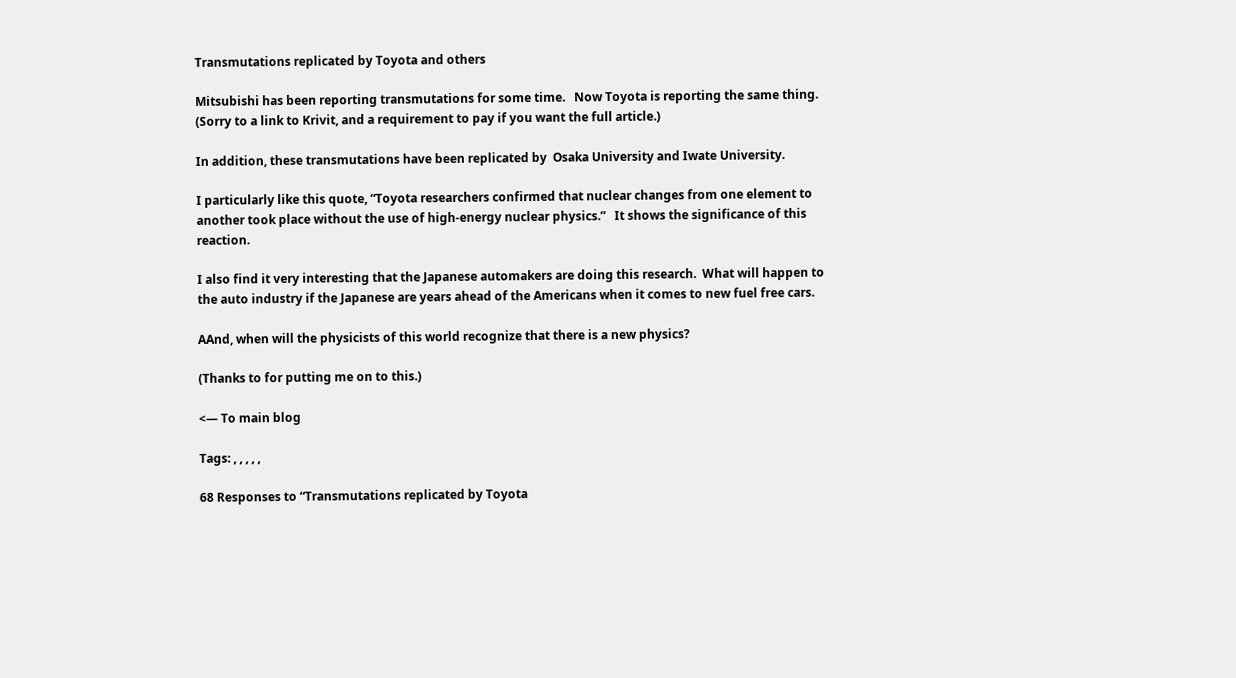Transmutations replicated by Toyota and others

Mitsubishi has been reporting transmutations for some time.   Now Toyota is reporting the same thing.  (Sorry to a link to Krivit, and a requirement to pay if you want the full article.)

In addition, these transmutations have been replicated by  Osaka University and Iwate University.

I particularly like this quote, “Toyota researchers confirmed that nuclear changes from one element to another took place without the use of high-energy nuclear physics.”   It shows the significance of this reaction.

I also find it very interesting that the Japanese automakers are doing this research.  What will happen to the auto industry if the Japanese are years ahead of the Americans when it comes to new fuel free cars.

AAnd, when will the physicists of this world recognize that there is a new physics?

(Thanks to for putting me on to this.)

<— To main blog

Tags: , , , , ,

68 Responses to “Transmutations replicated by Toyota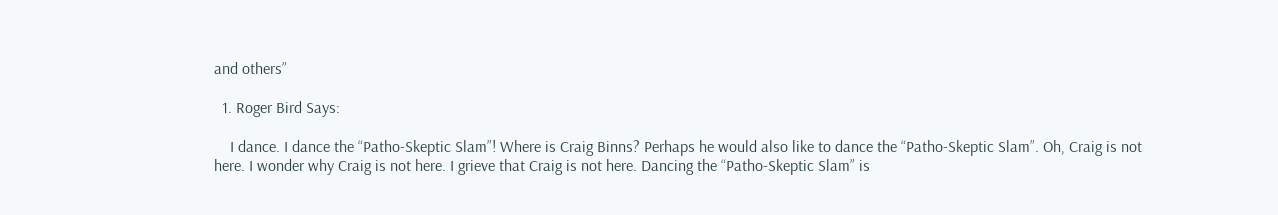and others”

  1. Roger Bird Says:

    I dance. I dance the “Patho-Skeptic Slam”! Where is Craig Binns? Perhaps he would also like to dance the “Patho-Skeptic Slam”. Oh, Craig is not here. I wonder why Craig is not here. I grieve that Craig is not here. Dancing the “Patho-Skeptic Slam” is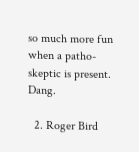so much more fun when a patho-skeptic is present. Dang.

  2. Roger Bird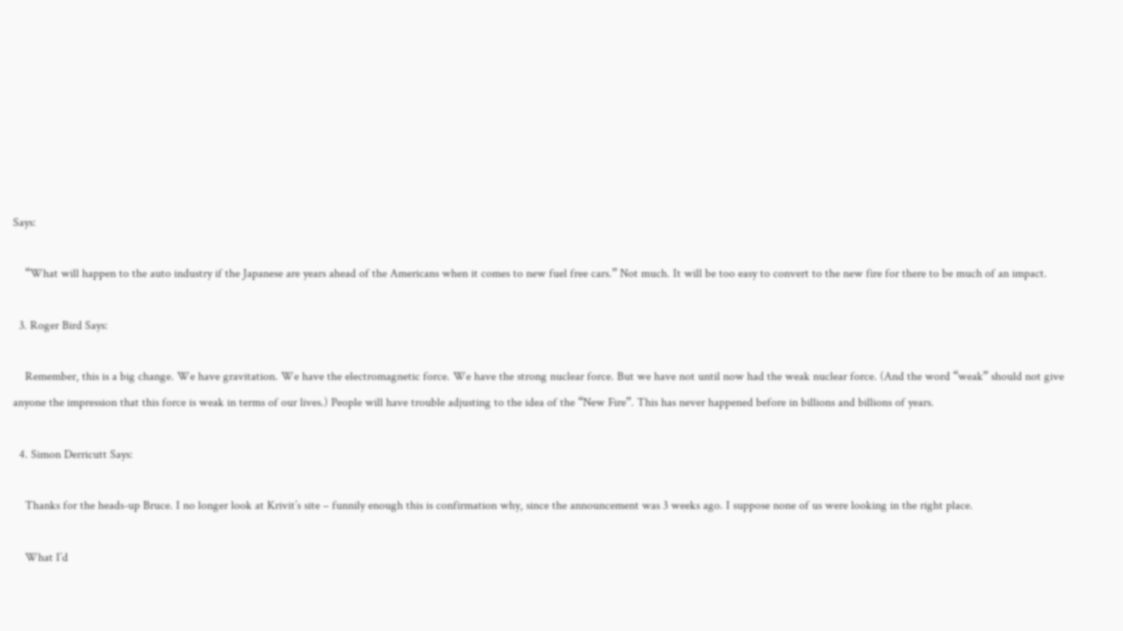Says:

    “What will happen to the auto industry if the Japanese are years ahead of the Americans when it comes to new fuel free cars.” Not much. It will be too easy to convert to the new fire for there to be much of an impact.

  3. Roger Bird Says:

    Remember, this is a big change. We have gravitation. We have the electromagnetic force. We have the strong nuclear force. But we have not until now had the weak nuclear force. (And the word “weak” should not give anyone the impression that this force is weak in terms of our lives.) People will have trouble adjusting to the idea of the “New Fire”. This has never happened before in billions and billions of years.

  4. Simon Derricutt Says:

    Thanks for the heads-up Bruce. I no longer look at Krivit’s site – funnily enough this is confirmation why, since the announcement was 3 weeks ago. I suppose none of us were looking in the right place.

    What I’d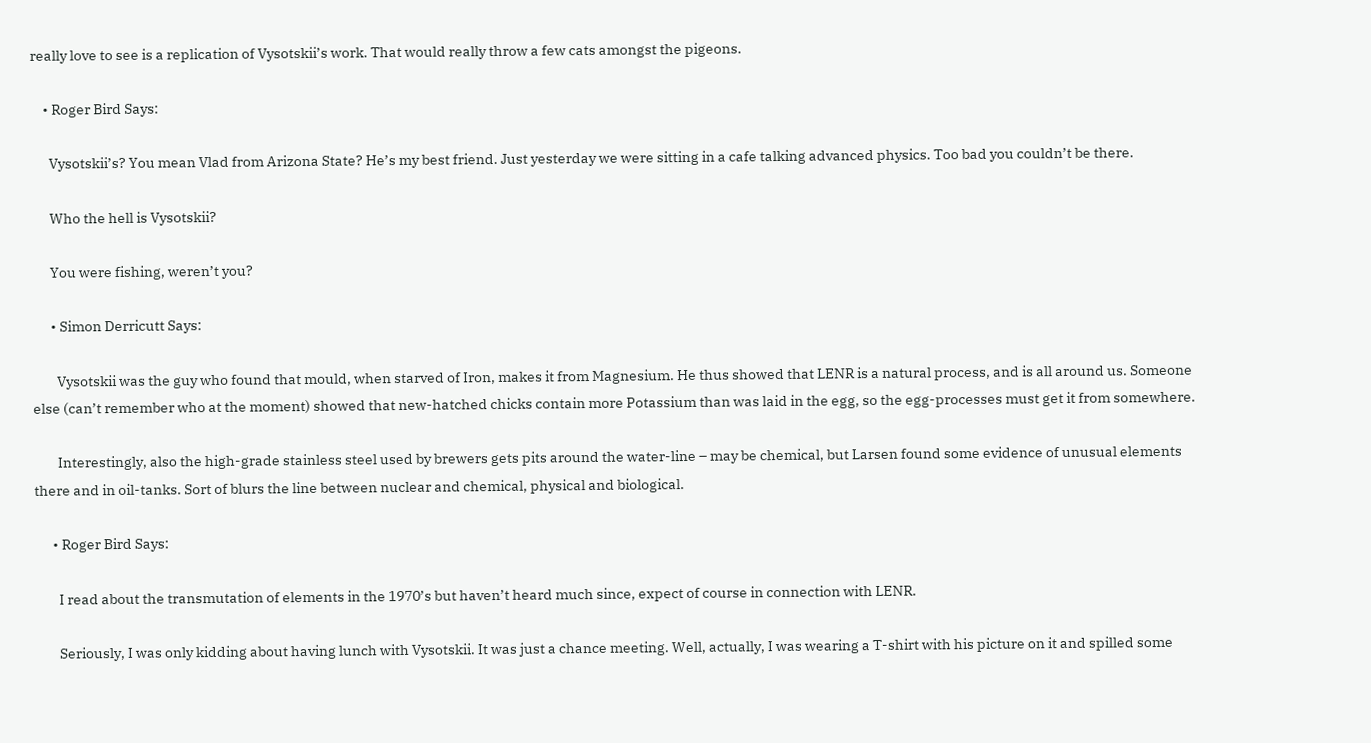really love to see is a replication of Vysotskii’s work. That would really throw a few cats amongst the pigeons.

    • Roger Bird Says:

      Vysotskii’s? You mean Vlad from Arizona State? He’s my best friend. Just yesterday we were sitting in a cafe talking advanced physics. Too bad you couldn’t be there.

      Who the hell is Vysotskii?

      You were fishing, weren’t you?

      • Simon Derricutt Says:

        Vysotskii was the guy who found that mould, when starved of Iron, makes it from Magnesium. He thus showed that LENR is a natural process, and is all around us. Someone else (can’t remember who at the moment) showed that new-hatched chicks contain more Potassium than was laid in the egg, so the egg-processes must get it from somewhere.

        Interestingly, also the high-grade stainless steel used by brewers gets pits around the water-line – may be chemical, but Larsen found some evidence of unusual elements there and in oil-tanks. Sort of blurs the line between nuclear and chemical, physical and biological.

      • Roger Bird Says:

        I read about the transmutation of elements in the 1970’s but haven’t heard much since, expect of course in connection with LENR.

        Seriously, I was only kidding about having lunch with Vysotskii. It was just a chance meeting. Well, actually, I was wearing a T-shirt with his picture on it and spilled some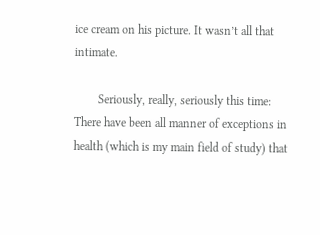ice cream on his picture. It wasn’t all that intimate.

        Seriously, really, seriously this time: There have been all manner of exceptions in health (which is my main field of study) that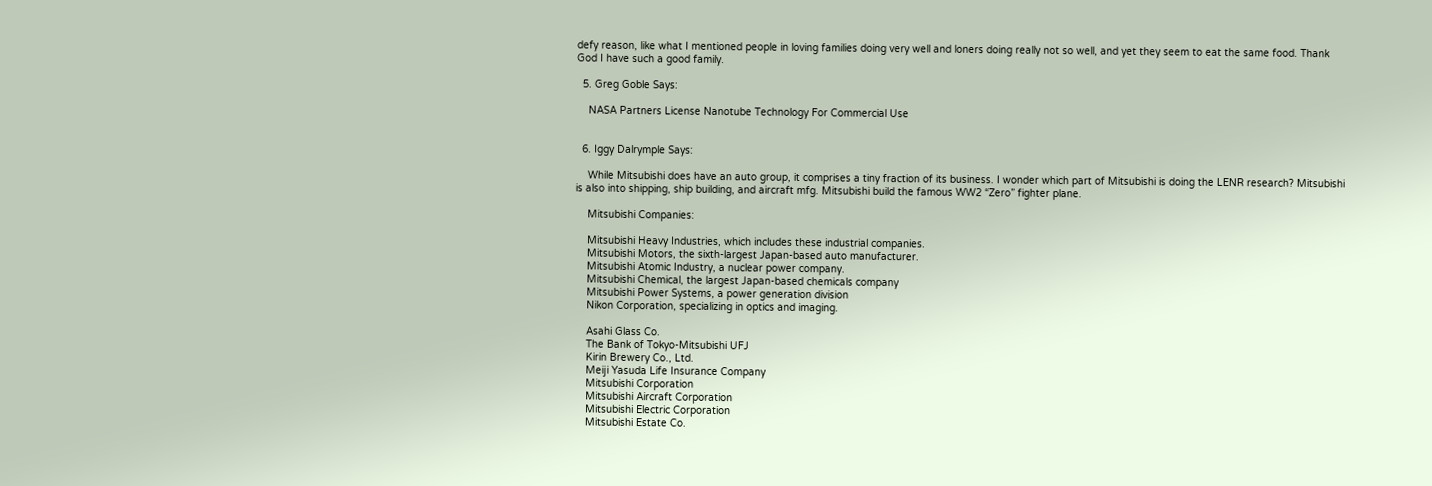defy reason, like what I mentioned people in loving families doing very well and loners doing really not so well, and yet they seem to eat the same food. Thank God I have such a good family.

  5. Greg Goble Says:

    NASA Partners License Nanotube Technology For Commercial Use


  6. Iggy Dalrymple Says:

    While Mitsubishi does have an auto group, it comprises a tiny fraction of its business. I wonder which part of Mitsubishi is doing the LENR research? Mitsubishi is also into shipping, ship building, and aircraft mfg. Mitsubishi build the famous WW2 “Zero” fighter plane.

    Mitsubishi Companies:

    Mitsubishi Heavy Industries, which includes these industrial companies.
    Mitsubishi Motors, the sixth-largest Japan-based auto manufacturer.
    Mitsubishi Atomic Industry, a nuclear power company.
    Mitsubishi Chemical, the largest Japan-based chemicals company
    Mitsubishi Power Systems, a power generation division
    Nikon Corporation, specializing in optics and imaging.

    Asahi Glass Co.
    The Bank of Tokyo-Mitsubishi UFJ
    Kirin Brewery Co., Ltd.
    Meiji Yasuda Life Insurance Company
    Mitsubishi Corporation
    Mitsubishi Aircraft Corporation
    Mitsubishi Electric Corporation
    Mitsubishi Estate Co.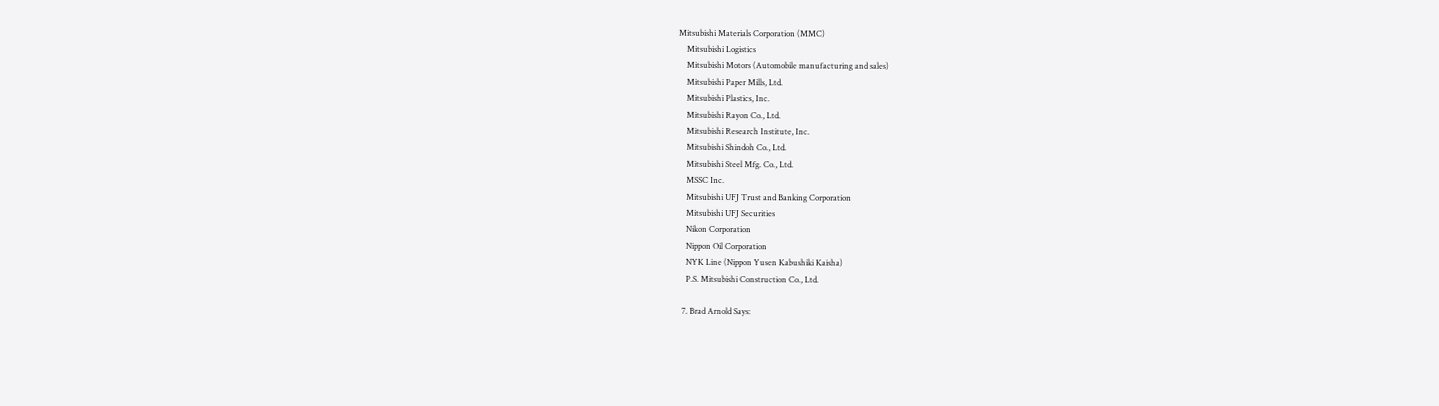Mitsubishi Materials Corporation (MMC)
    Mitsubishi Logistics
    Mitsubishi Motors (Automobile manufacturing and sales)
    Mitsubishi Paper Mills, Ltd.
    Mitsubishi Plastics, Inc.
    Mitsubishi Rayon Co., Ltd.
    Mitsubishi Research Institute, Inc.
    Mitsubishi Shindoh Co., Ltd.
    Mitsubishi Steel Mfg. Co., Ltd.
    MSSC Inc.
    Mitsubishi UFJ Trust and Banking Corporation
    Mitsubishi UFJ Securities
    Nikon Corporation
    Nippon Oil Corporation
    NYK Line (Nippon Yusen Kabushiki Kaisha)
    P.S. Mitsubishi Construction Co., Ltd.

  7. Brad Arnold Says: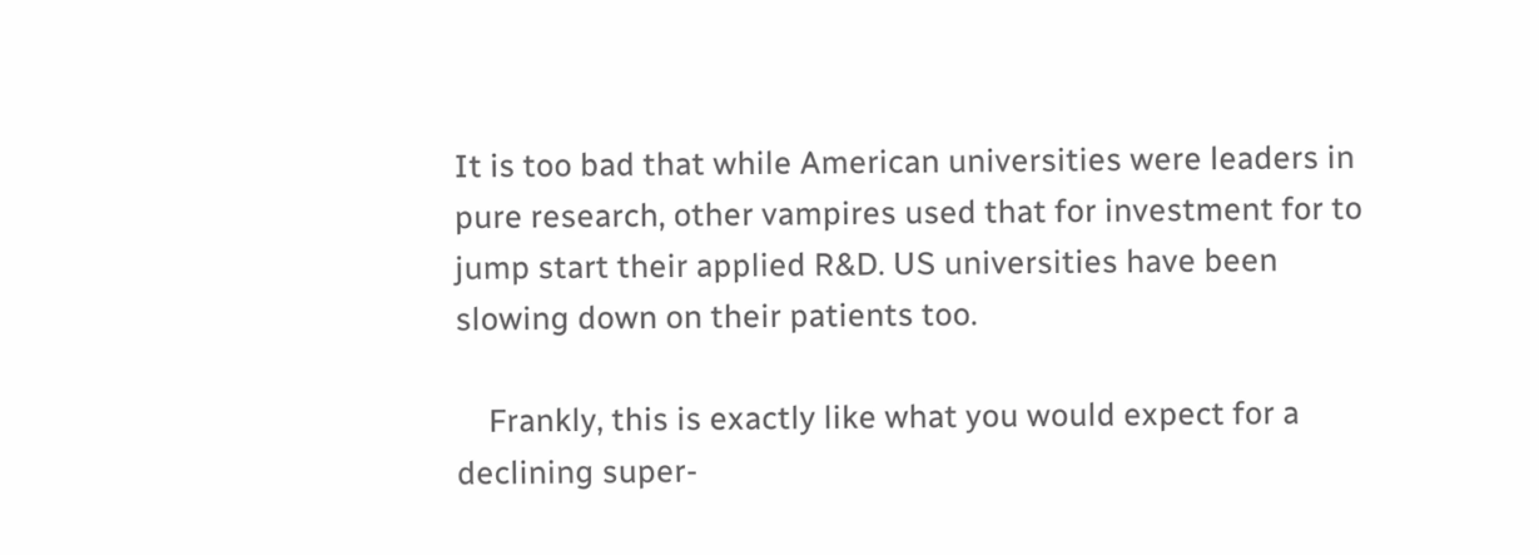It is too bad that while American universities were leaders in pure research, other vampires used that for investment for to jump start their applied R&D. US universities have been slowing down on their patients too.

    Frankly, this is exactly like what you would expect for a declining super-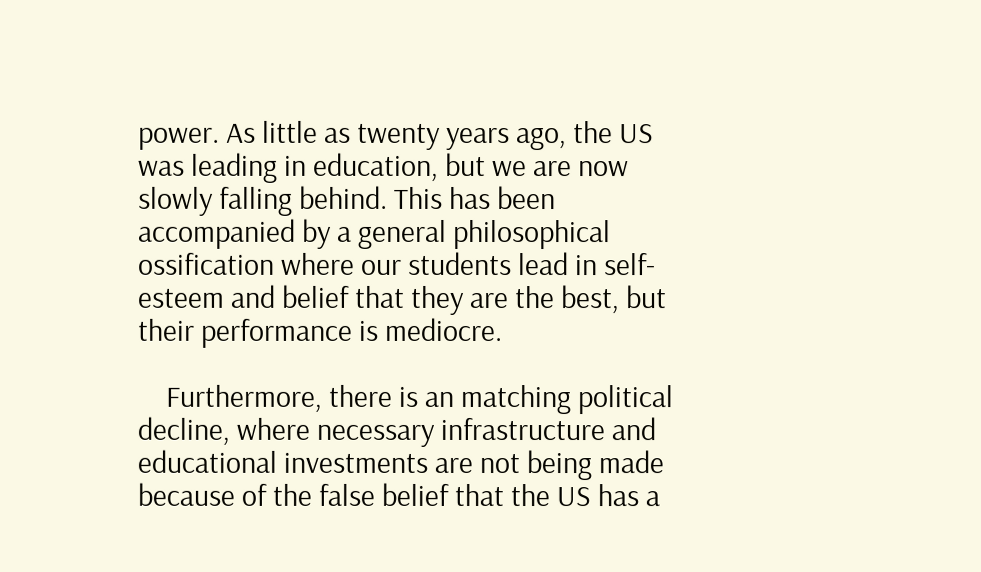power. As little as twenty years ago, the US was leading in education, but we are now slowly falling behind. This has been accompanied by a general philosophical ossification where our students lead in self-esteem and belief that they are the best, but their performance is mediocre.

    Furthermore, there is an matching political decline, where necessary infrastructure and educational investments are not being made because of the false belief that the US has a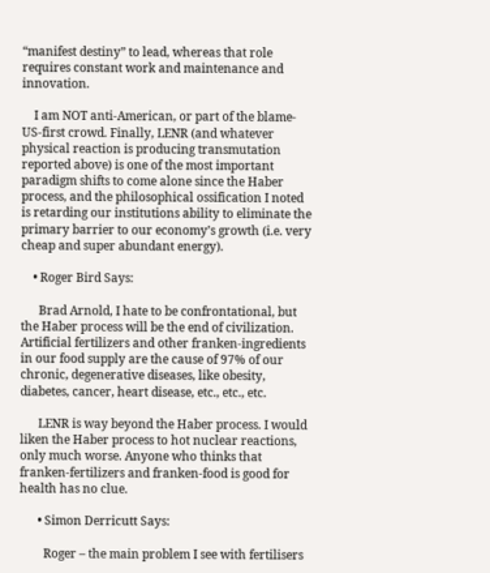“manifest destiny” to lead, whereas that role requires constant work and maintenance and innovation.

    I am NOT anti-American, or part of the blame-US-first crowd. Finally, LENR (and whatever physical reaction is producing transmutation reported above) is one of the most important paradigm shifts to come alone since the Haber process, and the philosophical ossification I noted is retarding our institutions ability to eliminate the primary barrier to our economy’s growth (i.e. very cheap and super abundant energy).

    • Roger Bird Says:

      Brad Arnold, I hate to be confrontational, but the Haber process will be the end of civilization. Artificial fertilizers and other franken-ingredients in our food supply are the cause of 97% of our chronic, degenerative diseases, like obesity, diabetes, cancer, heart disease, etc., etc., etc.

      LENR is way beyond the Haber process. I would liken the Haber process to hot nuclear reactions, only much worse. Anyone who thinks that franken-fertilizers and franken-food is good for health has no clue.

      • Simon Derricutt Says:

        Roger – the main problem I see with fertilisers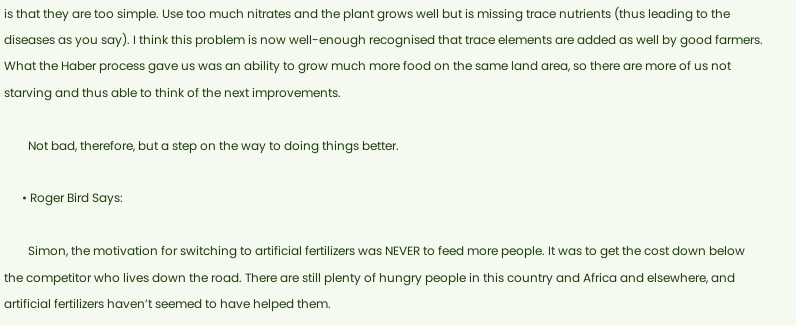is that they are too simple. Use too much nitrates and the plant grows well but is missing trace nutrients (thus leading to the diseases as you say). I think this problem is now well-enough recognised that trace elements are added as well by good farmers. What the Haber process gave us was an ability to grow much more food on the same land area, so there are more of us not starving and thus able to think of the next improvements.

        Not bad, therefore, but a step on the way to doing things better.

      • Roger Bird Says:

        Simon, the motivation for switching to artificial fertilizers was NEVER to feed more people. It was to get the cost down below the competitor who lives down the road. There are still plenty of hungry people in this country and Africa and elsewhere, and artificial fertilizers haven’t seemed to have helped them.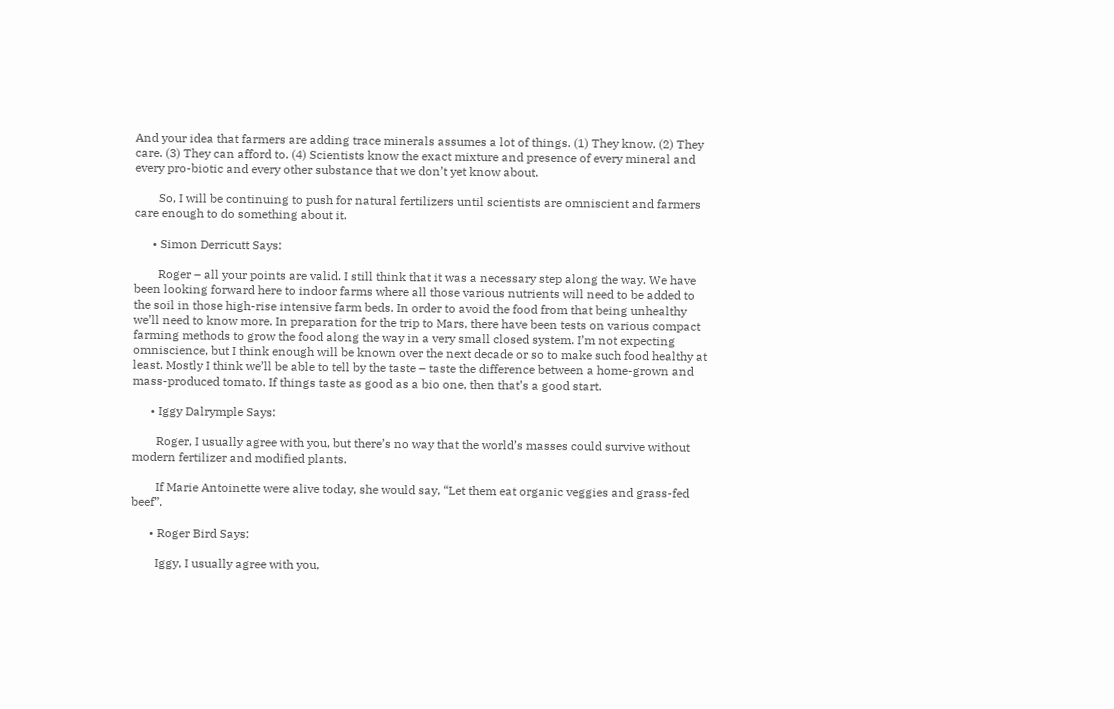And your idea that farmers are adding trace minerals assumes a lot of things. (1) They know. (2) They care. (3) They can afford to. (4) Scientists know the exact mixture and presence of every mineral and every pro-biotic and every other substance that we don’t yet know about.

        So, I will be continuing to push for natural fertilizers until scientists are omniscient and farmers care enough to do something about it.

      • Simon Derricutt Says:

        Roger – all your points are valid. I still think that it was a necessary step along the way. We have been looking forward here to indoor farms where all those various nutrients will need to be added to the soil in those high-rise intensive farm beds. In order to avoid the food from that being unhealthy we’ll need to know more. In preparation for the trip to Mars, there have been tests on various compact farming methods to grow the food along the way in a very small closed system. I’m not expecting omniscience, but I think enough will be known over the next decade or so to make such food healthy at least. Mostly I think we’ll be able to tell by the taste – taste the difference between a home-grown and mass-produced tomato. If things taste as good as a bio one, then that’s a good start.

      • Iggy Dalrymple Says:

        Roger, I usually agree with you, but there’s no way that the world’s masses could survive without modern fertilizer and modified plants.

        If Marie Antoinette were alive today, she would say, “Let them eat organic veggies and grass-fed beef”.

      • Roger Bird Says:

        Iggy, I usually agree with you,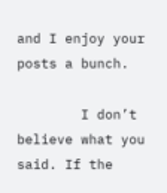and I enjoy your posts a bunch.

        I don’t believe what you said. If the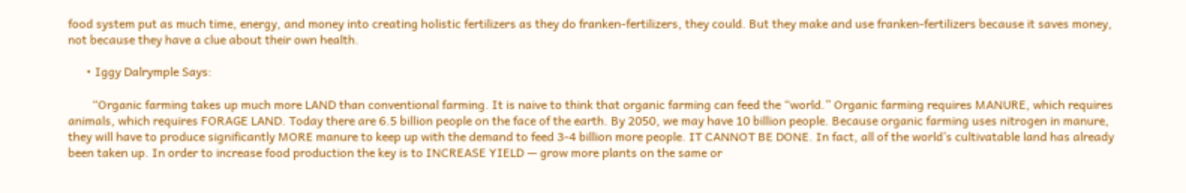food system put as much time, energy, and money into creating holistic fertilizers as they do franken-fertilizers, they could. But they make and use franken-fertilizers because it saves money, not because they have a clue about their own health.

      • Iggy Dalrymple Says:

        “Organic farming takes up much more LAND than conventional farming. It is naive to think that organic farming can feed the “world.” Organic farming requires MANURE, which requires animals, which requires FORAGE LAND. Today there are 6.5 billion people on the face of the earth. By 2050, we may have 10 billion people. Because organic farming uses nitrogen in manure, they will have to produce significantly MORE manure to keep up with the demand to feed 3-4 billion more people. IT CANNOT BE DONE. In fact, all of the world’s cultivatable land has already been taken up. In order to increase food production the key is to INCREASE YIELD — grow more plants on the same or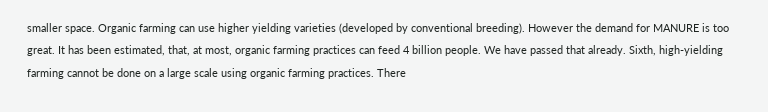smaller space. Organic farming can use higher yielding varieties (developed by conventional breeding). However the demand for MANURE is too great. It has been estimated, that, at most, organic farming practices can feed 4 billion people. We have passed that already. Sixth, high-yielding farming cannot be done on a large scale using organic farming practices. There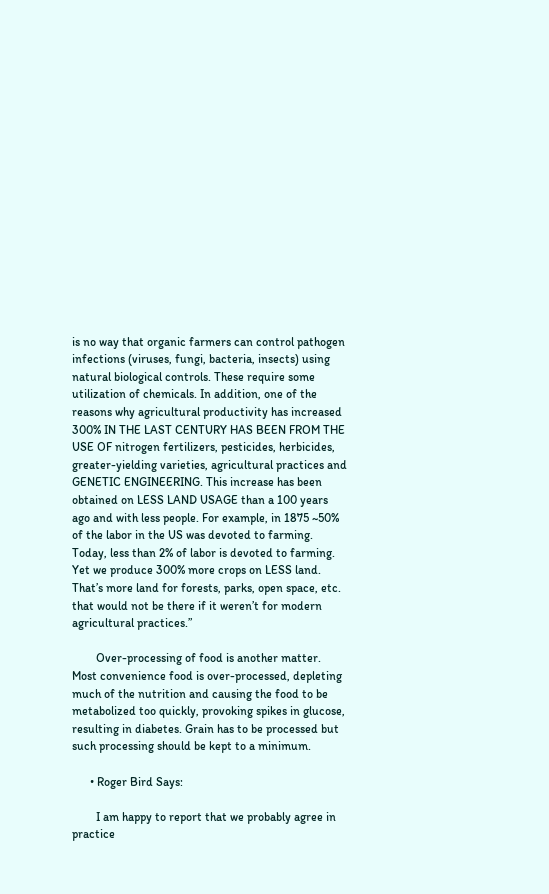is no way that organic farmers can control pathogen infections (viruses, fungi, bacteria, insects) using natural biological controls. These require some utilization of chemicals. In addition, one of the reasons why agricultural productivity has increased 300% IN THE LAST CENTURY HAS BEEN FROM THE USE OF nitrogen fertilizers, pesticides, herbicides, greater-yielding varieties, agricultural practices and GENETIC ENGINEERING. This increase has been obtained on LESS LAND USAGE than a 100 years ago and with less people. For example, in 1875 ~50% of the labor in the US was devoted to farming. Today, less than 2% of labor is devoted to farming. Yet we produce 300% more crops on LESS land. That’s more land for forests, parks, open space, etc. that would not be there if it weren’t for modern agricultural practices.”

        Over-processing of food is another matter. Most convenience food is over-processed, depleting much of the nutrition and causing the food to be metabolized too quickly, provoking spikes in glucose, resulting in diabetes. Grain has to be processed but such processing should be kept to a minimum.

      • Roger Bird Says:

        I am happy to report that we probably agree in practice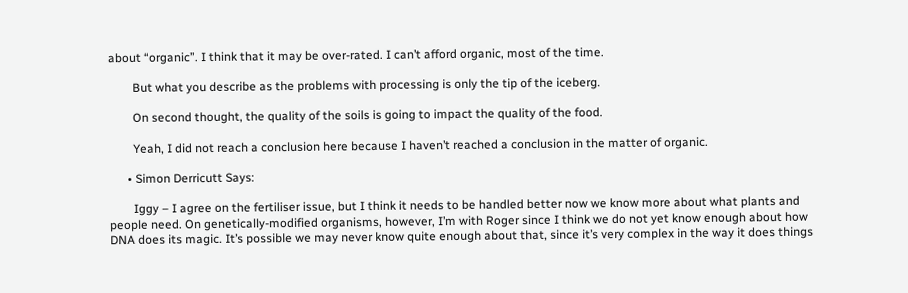about “organic”. I think that it may be over-rated. I can’t afford organic, most of the time.

        But what you describe as the problems with processing is only the tip of the iceberg.

        On second thought, the quality of the soils is going to impact the quality of the food.

        Yeah, I did not reach a conclusion here because I haven’t reached a conclusion in the matter of organic.

      • Simon Derricutt Says:

        Iggy – I agree on the fertiliser issue, but I think it needs to be handled better now we know more about what plants and people need. On genetically-modified organisms, however, I’m with Roger since I think we do not yet know enough about how DNA does its magic. It’s possible we may never know quite enough about that, since it’s very complex in the way it does things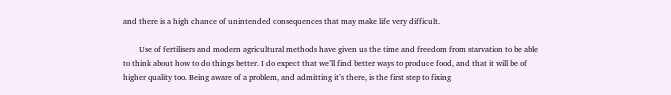and there is a high chance of unintended consequences that may make life very difficult.

        Use of fertilisers and modern agricultural methods have given us the time and freedom from starvation to be able to think about how to do things better. I do expect that we’ll find better ways to produce food, and that it will be of higher quality too. Being aware of a problem, and admitting it’s there, is the first step to fixing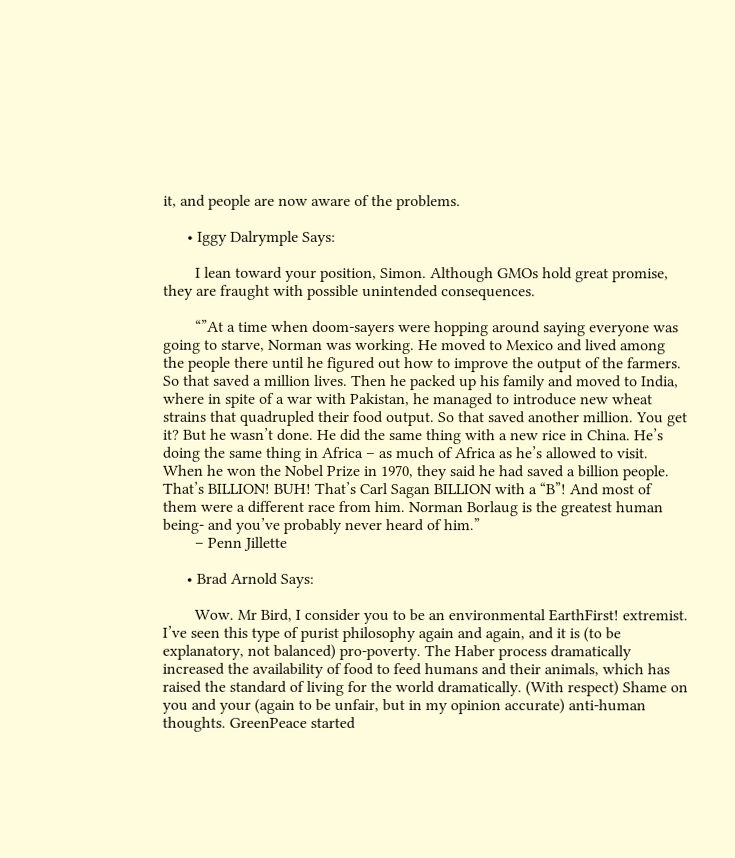it, and people are now aware of the problems.

      • Iggy Dalrymple Says:

        I lean toward your position, Simon. Although GMOs hold great promise, they are fraught with possible unintended consequences.

        “”At a time when doom-sayers were hopping around saying everyone was going to starve, Norman was working. He moved to Mexico and lived among the people there until he figured out how to improve the output of the farmers. So that saved a million lives. Then he packed up his family and moved to India, where in spite of a war with Pakistan, he managed to introduce new wheat strains that quadrupled their food output. So that saved another million. You get it? But he wasn’t done. He did the same thing with a new rice in China. He’s doing the same thing in Africa – as much of Africa as he’s allowed to visit. When he won the Nobel Prize in 1970, they said he had saved a billion people. That’s BILLION! BUH! That’s Carl Sagan BILLION with a “B”! And most of them were a different race from him. Norman Borlaug is the greatest human being- and you’ve probably never heard of him.”
        – Penn Jillette

      • Brad Arnold Says:

        Wow. Mr Bird, I consider you to be an environmental EarthFirst! extremist. I’ve seen this type of purist philosophy again and again, and it is (to be explanatory, not balanced) pro-poverty. The Haber process dramatically increased the availability of food to feed humans and their animals, which has raised the standard of living for the world dramatically. (With respect) Shame on you and your (again to be unfair, but in my opinion accurate) anti-human thoughts. GreenPeace started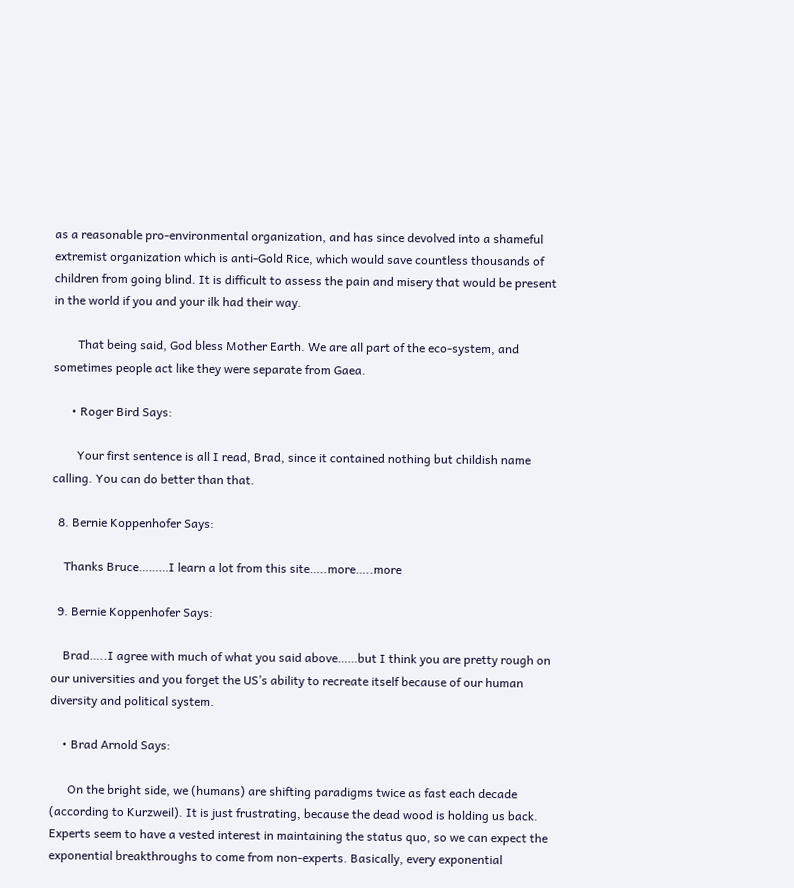as a reasonable pro-environmental organization, and has since devolved into a shameful extremist organization which is anti-Gold Rice, which would save countless thousands of children from going blind. It is difficult to assess the pain and misery that would be present in the world if you and your ilk had their way.

        That being said, God bless Mother Earth. We are all part of the eco-system, and sometimes people act like they were separate from Gaea.

      • Roger Bird Says:

        Your first sentence is all I read, Brad, since it contained nothing but childish name calling. You can do better than that.

  8. Bernie Koppenhofer Says:

    Thanks Bruce………I learn a lot from this site…..more…..more

  9. Bernie Koppenhofer Says:

    Brad…..I agree with much of what you said above……but I think you are pretty rough on our universities and you forget the US’s ability to recreate itself because of our human diversity and political system.

    • Brad Arnold Says:

      On the bright side, we (humans) are shifting paradigms twice as fast each decade (according to Kurzweil). It is just frustrating, because the dead wood is holding us back. Experts seem to have a vested interest in maintaining the status quo, so we can expect the exponential breakthroughs to come from non-experts. Basically, every exponential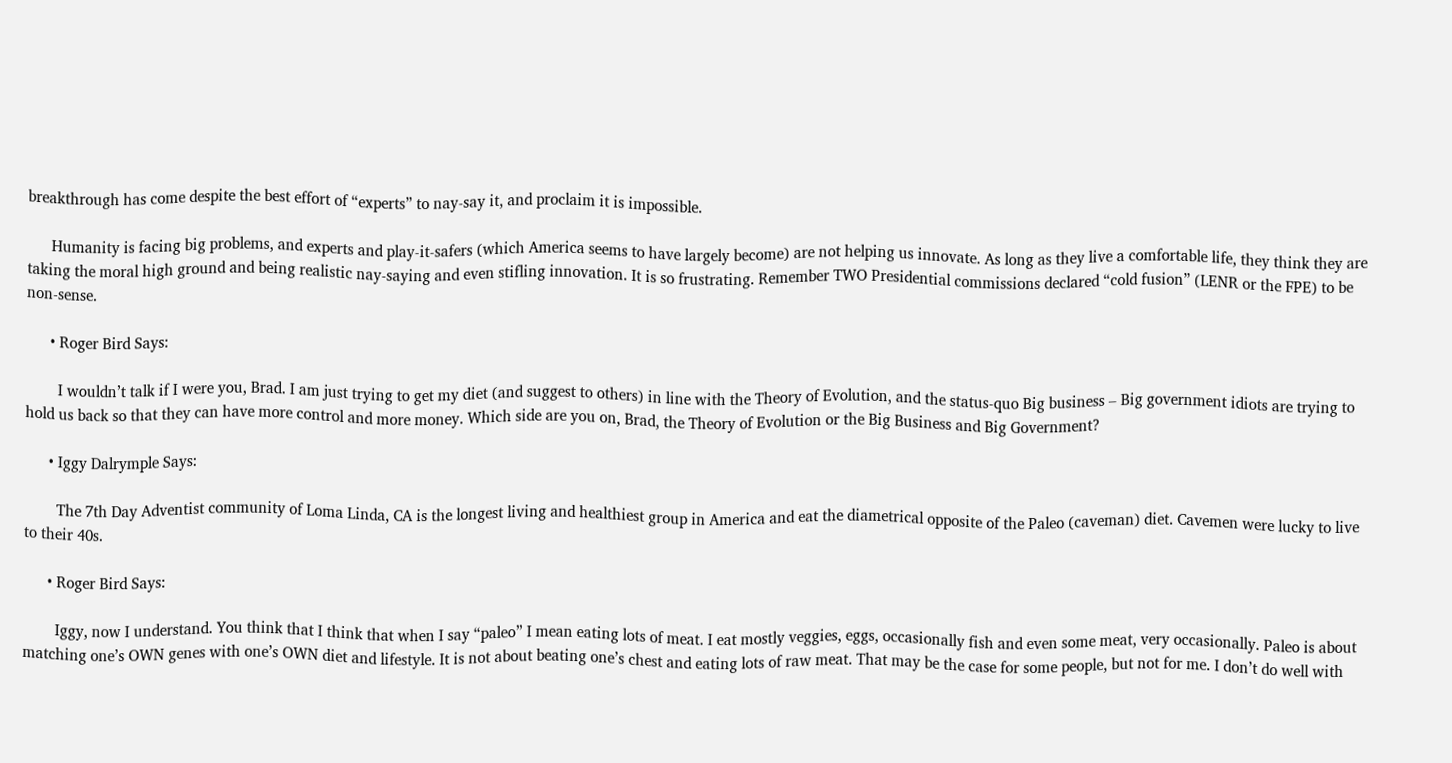breakthrough has come despite the best effort of “experts” to nay-say it, and proclaim it is impossible.

      Humanity is facing big problems, and experts and play-it-safers (which America seems to have largely become) are not helping us innovate. As long as they live a comfortable life, they think they are taking the moral high ground and being realistic nay-saying and even stifling innovation. It is so frustrating. Remember TWO Presidential commissions declared “cold fusion” (LENR or the FPE) to be non-sense.

      • Roger Bird Says:

        I wouldn’t talk if I were you, Brad. I am just trying to get my diet (and suggest to others) in line with the Theory of Evolution, and the status-quo Big business – Big government idiots are trying to hold us back so that they can have more control and more money. Which side are you on, Brad, the Theory of Evolution or the Big Business and Big Government?

      • Iggy Dalrymple Says:

        The 7th Day Adventist community of Loma Linda, CA is the longest living and healthiest group in America and eat the diametrical opposite of the Paleo (caveman) diet. Cavemen were lucky to live to their 40s.

      • Roger Bird Says:

        Iggy, now I understand. You think that I think that when I say “paleo” I mean eating lots of meat. I eat mostly veggies, eggs, occasionally fish and even some meat, very occasionally. Paleo is about matching one’s OWN genes with one’s OWN diet and lifestyle. It is not about beating one’s chest and eating lots of raw meat. That may be the case for some people, but not for me. I don’t do well with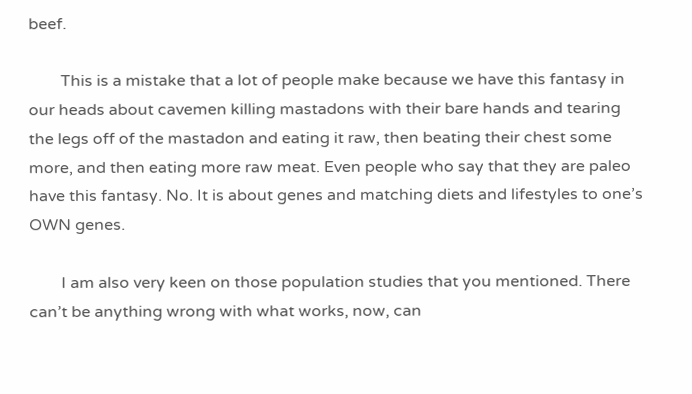beef.

        This is a mistake that a lot of people make because we have this fantasy in our heads about cavemen killing mastadons with their bare hands and tearing the legs off of the mastadon and eating it raw, then beating their chest some more, and then eating more raw meat. Even people who say that they are paleo have this fantasy. No. It is about genes and matching diets and lifestyles to one’s OWN genes.

        I am also very keen on those population studies that you mentioned. There can’t be anything wrong with what works, now, can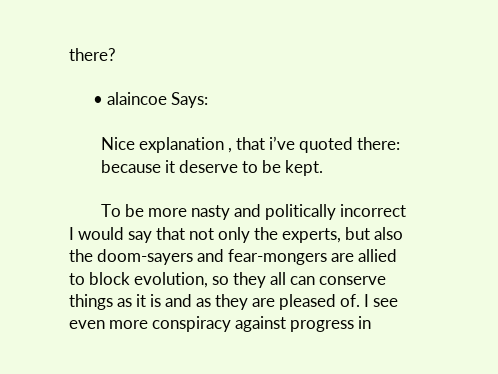there?

      • alaincoe Says:

        Nice explanation , that i’ve quoted there:
        because it deserve to be kept.

        To be more nasty and politically incorrect I would say that not only the experts, but also the doom-sayers and fear-mongers are allied to block evolution, so they all can conserve things as it is and as they are pleased of. I see even more conspiracy against progress in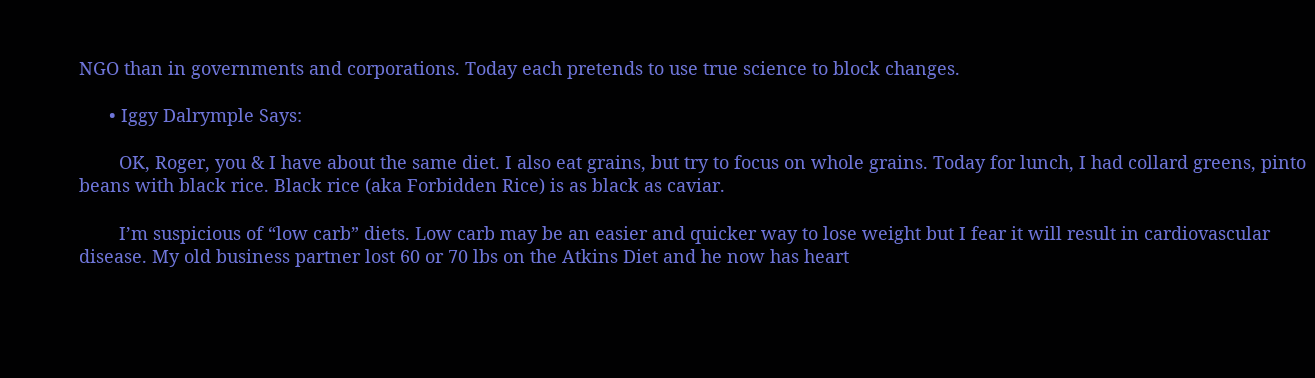NGO than in governments and corporations. Today each pretends to use true science to block changes.

      • Iggy Dalrymple Says:

        OK, Roger, you & I have about the same diet. I also eat grains, but try to focus on whole grains. Today for lunch, I had collard greens, pinto beans with black rice. Black rice (aka Forbidden Rice) is as black as caviar.

        I’m suspicious of “low carb” diets. Low carb may be an easier and quicker way to lose weight but I fear it will result in cardiovascular disease. My old business partner lost 60 or 70 lbs on the Atkins Diet and he now has heart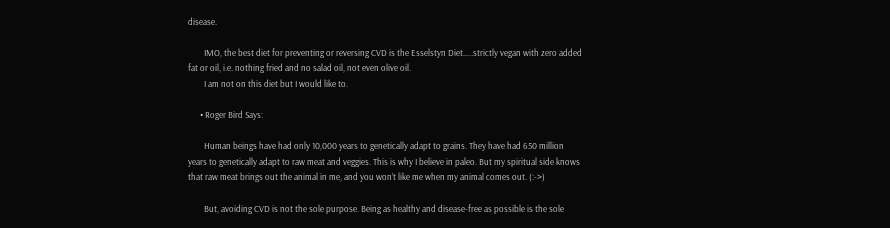disease.

        IMO, the best diet for preventing or reversing CVD is the Esselstyn Diet…..strictly vegan with zero added fat or oil, i.e. nothing fried and no salad oil, not even olive oil.
        I am not on this diet but I would like to.

      • Roger Bird Says:

        Human beings have had only 10,000 years to genetically adapt to grains. They have had 650 million years to genetically adapt to raw meat and veggies. This is why I believe in paleo. But my spiritual side knows that raw meat brings out the animal in me, and you won’t like me when my animal comes out. (:->)

        But, avoiding CVD is not the sole purpose. Being as healthy and disease-free as possible is the sole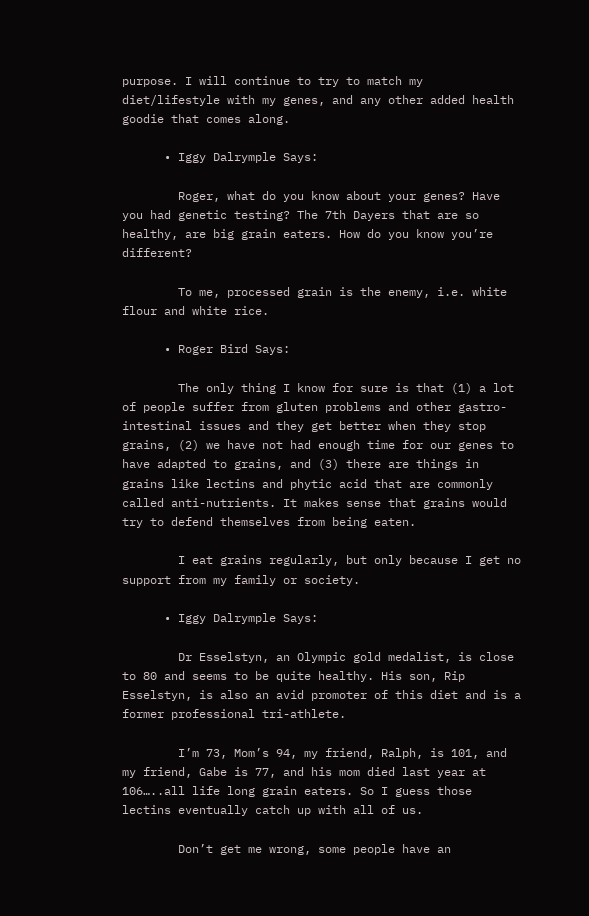purpose. I will continue to try to match my diet/lifestyle with my genes, and any other added health goodie that comes along.

      • Iggy Dalrymple Says:

        Roger, what do you know about your genes? Have you had genetic testing? The 7th Dayers that are so healthy, are big grain eaters. How do you know you’re different?

        To me, processed grain is the enemy, i.e. white flour and white rice.

      • Roger Bird Says:

        The only thing I know for sure is that (1) a lot of people suffer from gluten problems and other gastro-intestinal issues and they get better when they stop grains, (2) we have not had enough time for our genes to have adapted to grains, and (3) there are things in grains like lectins and phytic acid that are commonly called anti-nutrients. It makes sense that grains would try to defend themselves from being eaten.

        I eat grains regularly, but only because I get no support from my family or society.

      • Iggy Dalrymple Says:

        Dr Esselstyn, an Olympic gold medalist, is close to 80 and seems to be quite healthy. His son, Rip Esselstyn, is also an avid promoter of this diet and is a former professional tri-athlete.

        I’m 73, Mom’s 94, my friend, Ralph, is 101, and my friend, Gabe is 77, and his mom died last year at 106…..all life long grain eaters. So I guess those lectins eventually catch up with all of us.

        Don’t get me wrong, some people have an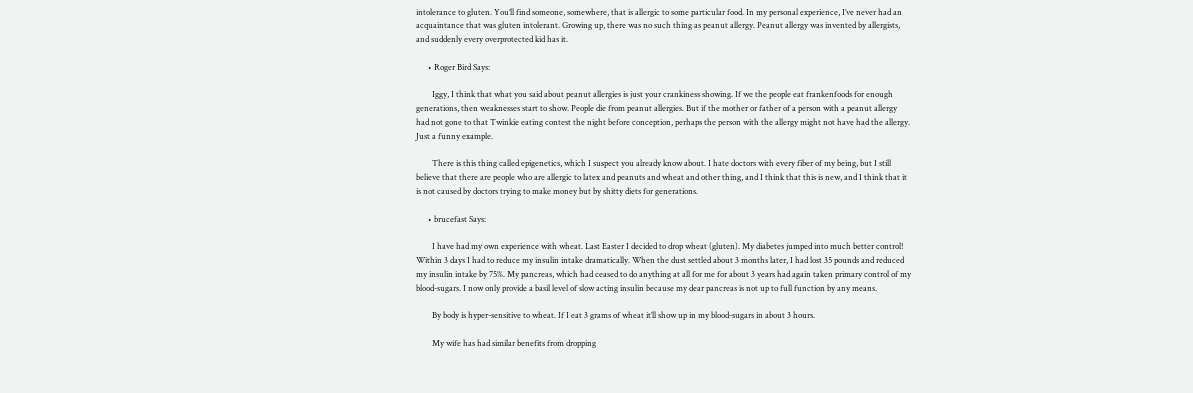intolerance to gluten. You’ll find someone, somewhere, that is allergic to some particular food. In my personal experience, I’ve never had an acquaintance that was gluten intolerant. Growing up, there was no such thing as peanut allergy. Peanut allergy was invented by allergists, and suddenly every overprotected kid has it.

      • Roger Bird Says:

        Iggy, I think that what you said about peanut allergies is just your crankiness showing. If we the people eat frankenfoods for enough generations, then weaknesses start to show. People die from peanut allergies. But if the mother or father of a person with a peanut allergy had not gone to that Twinkie eating contest the night before conception, perhaps the person with the allergy might not have had the allergy. Just a funny example.

        There is this thing called epigenetics, which I suspect you already know about. I hate doctors with every fiber of my being, but I still believe that there are people who are allergic to latex and peanuts and wheat and other thing, and I think that this is new, and I think that it is not caused by doctors trying to make money but by shitty diets for generations.

      • brucefast Says:

        I have had my own experience with wheat. Last Easter I decided to drop wheat (gluten). My diabetes jumped into much better control! Within 3 days I had to reduce my insulin intake dramatically. When the dust settled about 3 months later, I had lost 35 pounds and reduced my insulin intake by 75%. My pancreas, which had ceased to do anything at all for me for about 3 years had again taken primary control of my blood-sugars. I now only provide a basil level of slow acting insulin because my dear pancreas is not up to full function by any means.

        By body is hyper-sensitive to wheat. If I eat 3 grams of wheat it’ll show up in my blood-sugars in about 3 hours.

        My wife has had similar benefits from dropping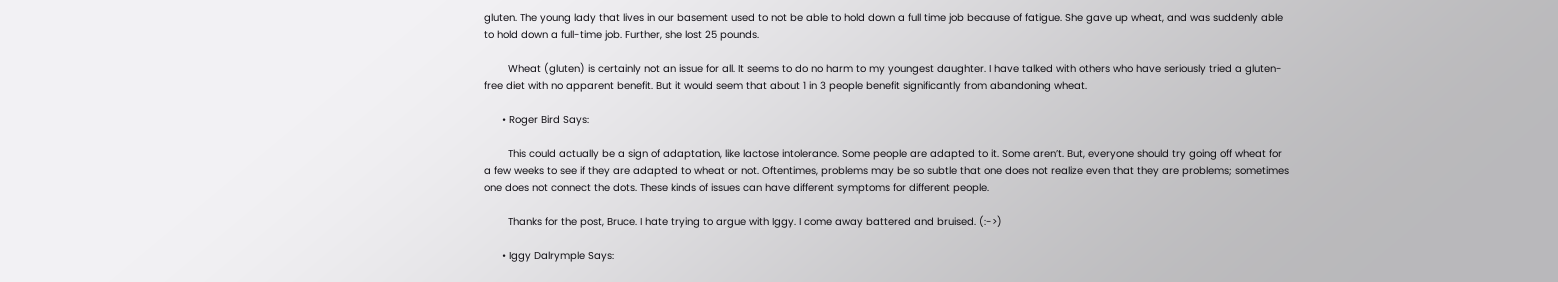gluten. The young lady that lives in our basement used to not be able to hold down a full time job because of fatigue. She gave up wheat, and was suddenly able to hold down a full-time job. Further, she lost 25 pounds.

        Wheat (gluten) is certainly not an issue for all. It seems to do no harm to my youngest daughter. I have talked with others who have seriously tried a gluten-free diet with no apparent benefit. But it would seem that about 1 in 3 people benefit significantly from abandoning wheat.

      • Roger Bird Says:

        This could actually be a sign of adaptation, like lactose intolerance. Some people are adapted to it. Some aren’t. But, everyone should try going off wheat for a few weeks to see if they are adapted to wheat or not. Oftentimes, problems may be so subtle that one does not realize even that they are problems; sometimes one does not connect the dots. These kinds of issues can have different symptoms for different people.

        Thanks for the post, Bruce. I hate trying to argue with Iggy. I come away battered and bruised. (:->)

      • Iggy Dalrymple Says: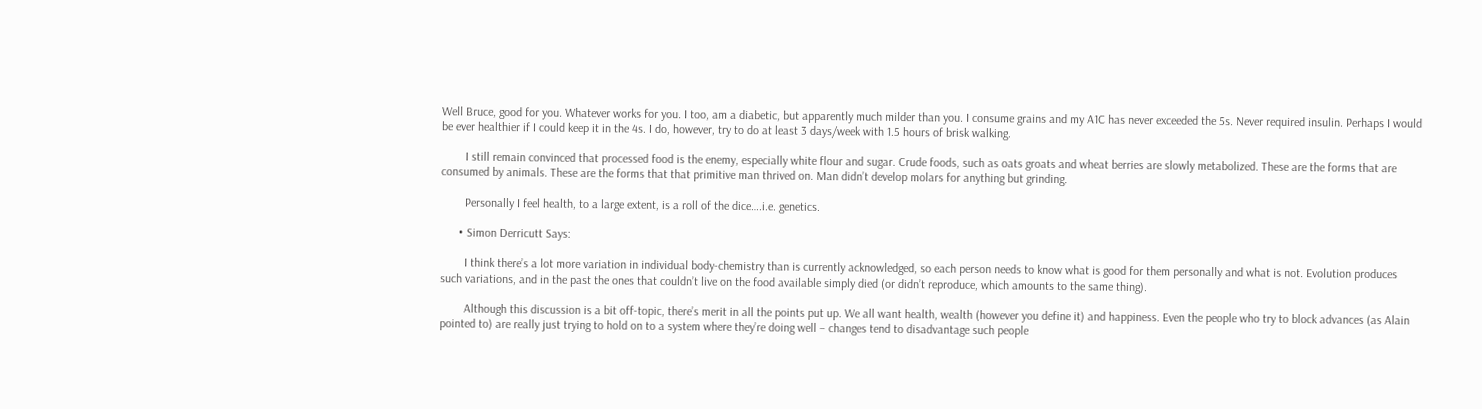Well Bruce, good for you. Whatever works for you. I too, am a diabetic, but apparently much milder than you. I consume grains and my A1C has never exceeded the 5s. Never required insulin. Perhaps I would be ever healthier if I could keep it in the 4s. I do, however, try to do at least 3 days/week with 1.5 hours of brisk walking.

        I still remain convinced that processed food is the enemy, especially white flour and sugar. Crude foods, such as oats groats and wheat berries are slowly metabolized. These are the forms that are consumed by animals. These are the forms that that primitive man thrived on. Man didn’t develop molars for anything but grinding.

        Personally I feel health, to a large extent, is a roll of the dice….i.e. genetics.

      • Simon Derricutt Says:

        I think there’s a lot more variation in individual body-chemistry than is currently acknowledged, so each person needs to know what is good for them personally and what is not. Evolution produces such variations, and in the past the ones that couldn’t live on the food available simply died (or didn’t reproduce, which amounts to the same thing).

        Although this discussion is a bit off-topic, there’s merit in all the points put up. We all want health, wealth (however you define it) and happiness. Even the people who try to block advances (as Alain pointed to) are really just trying to hold on to a system where they’re doing well – changes tend to disadvantage such people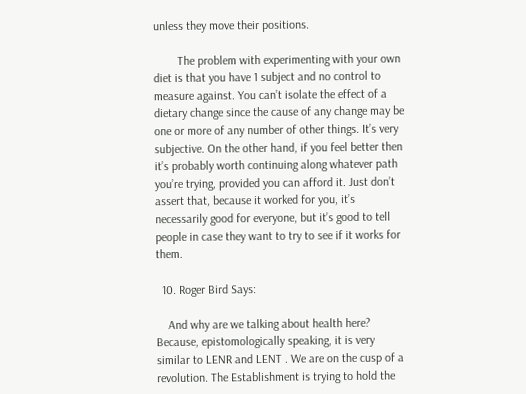unless they move their positions.

        The problem with experimenting with your own diet is that you have 1 subject and no control to measure against. You can’t isolate the effect of a dietary change since the cause of any change may be one or more of any number of other things. It’s very subjective. On the other hand, if you feel better then it’s probably worth continuing along whatever path you’re trying, provided you can afford it. Just don’t assert that, because it worked for you, it’s necessarily good for everyone, but it’s good to tell people in case they want to try to see if it works for them.

  10. Roger Bird Says:

    And why are we talking about health here? Because, epistomologically speaking, it is very similar to LENR and LENT . We are on the cusp of a revolution. The Establishment is trying to hold the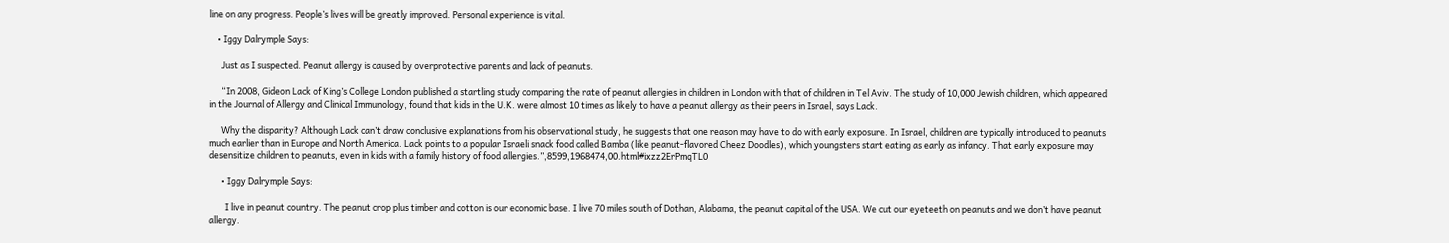line on any progress. People’s lives will be greatly improved. Personal experience is vital.

    • Iggy Dalrymple Says:

      Just as I suspected. Peanut allergy is caused by overprotective parents and lack of peanuts.

      “In 2008, Gideon Lack of King’s College London published a startling study comparing the rate of peanut allergies in children in London with that of children in Tel Aviv. The study of 10,000 Jewish children, which appeared in the Journal of Allergy and Clinical Immunology, found that kids in the U.K. were almost 10 times as likely to have a peanut allergy as their peers in Israel, says Lack.

      Why the disparity? Although Lack can’t draw conclusive explanations from his observational study, he suggests that one reason may have to do with early exposure. In Israel, children are typically introduced to peanuts much earlier than in Europe and North America. Lack points to a popular Israeli snack food called Bamba (like peanut-flavored Cheez Doodles), which youngsters start eating as early as infancy. That early exposure may desensitize children to peanuts, even in kids with a family history of food allergies.”,8599,1968474,00.html#ixzz2ErPmqTL0

      • Iggy Dalrymple Says:

        I live in peanut country. The peanut crop plus timber and cotton is our economic base. I live 70 miles south of Dothan, Alabama, the peanut capital of the USA. We cut our eyeteeth on peanuts and we don’t have peanut allergy.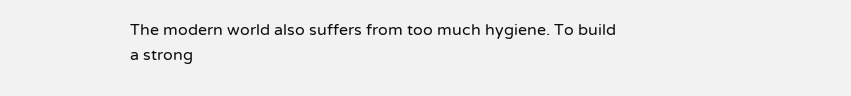The modern world also suffers from too much hygiene. To build a strong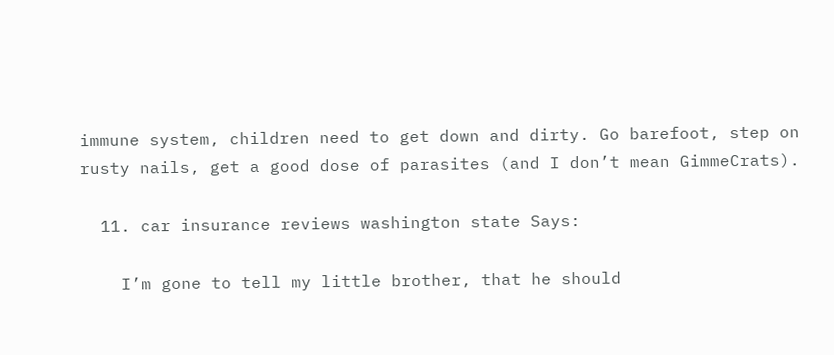immune system, children need to get down and dirty. Go barefoot, step on rusty nails, get a good dose of parasites (and I don’t mean GimmeCrats).

  11. car insurance reviews washington state Says:

    I’m gone to tell my little brother, that he should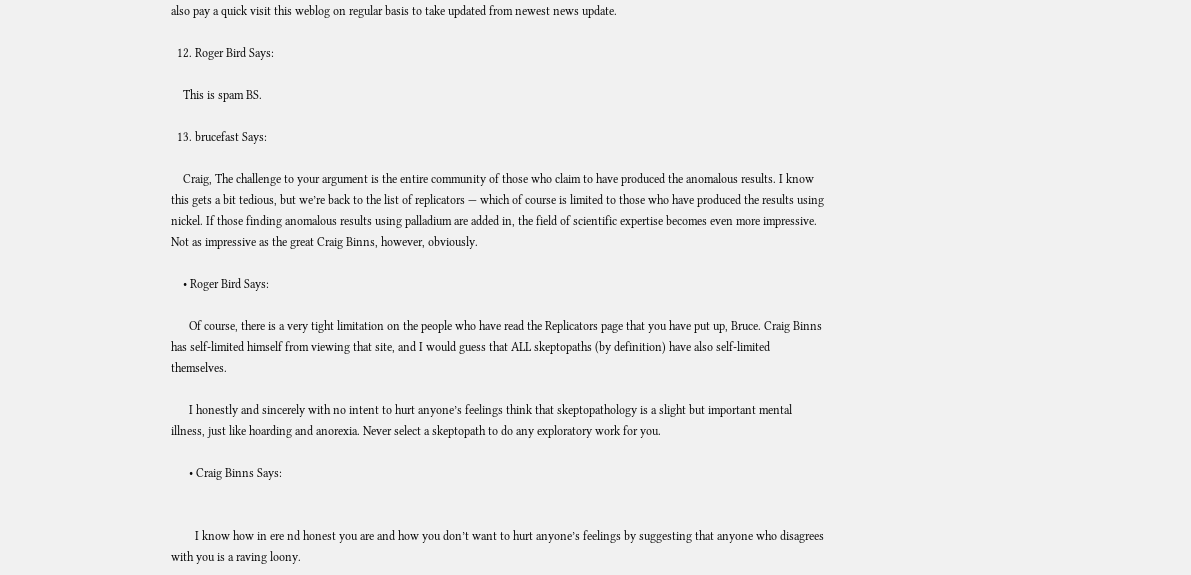also pay a quick visit this weblog on regular basis to take updated from newest news update.

  12. Roger Bird Says:

    This is spam BS.

  13. brucefast Says:

    Craig, The challenge to your argument is the entire community of those who claim to have produced the anomalous results. I know this gets a bit tedious, but we’re back to the list of replicators — which of course is limited to those who have produced the results using nickel. If those finding anomalous results using palladium are added in, the field of scientific expertise becomes even more impressive. Not as impressive as the great Craig Binns, however, obviously.

    • Roger Bird Says:

      Of course, there is a very tight limitation on the people who have read the Replicators page that you have put up, Bruce. Craig Binns has self-limited himself from viewing that site, and I would guess that ALL skeptopaths (by definition) have also self-limited themselves.

      I honestly and sincerely with no intent to hurt anyone’s feelings think that skeptopathology is a slight but important mental illness, just like hoarding and anorexia. Never select a skeptopath to do any exploratory work for you.

      • Craig Binns Says:


        I know how in ere nd honest you are and how you don’t want to hurt anyone’s feelings by suggesting that anyone who disagrees with you is a raving loony.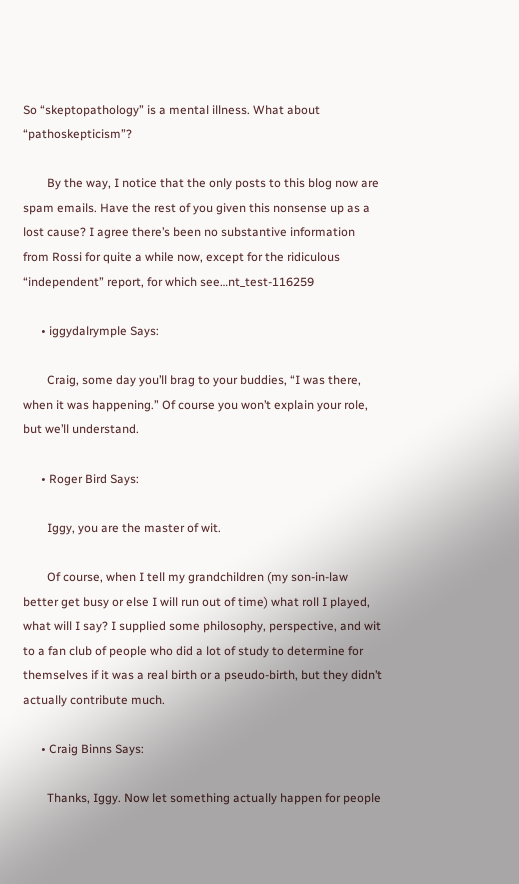So “skeptopathology” is a mental illness. What about “pathoskepticism”?

        By the way, I notice that the only posts to this blog now are spam emails. Have the rest of you given this nonsense up as a lost cause? I agree there’s been no substantive information from Rossi for quite a while now, except for the ridiculous “independent” report, for which see…nt_test-116259

      • iggydalrymple Says:

        Craig, some day you’ll brag to your buddies, “I was there, when it was happening.” Of course you won’t explain your role, but we’ll understand.

      • Roger Bird Says:

        Iggy, you are the master of wit.

        Of course, when I tell my grandchildren (my son-in-law better get busy or else I will run out of time) what roll I played, what will I say? I supplied some philosophy, perspective, and wit to a fan club of people who did a lot of study to determine for themselves if it was a real birth or a pseudo-birth, but they didn’t actually contribute much.

      • Craig Binns Says:

        Thanks, Iggy. Now let something actually happen for people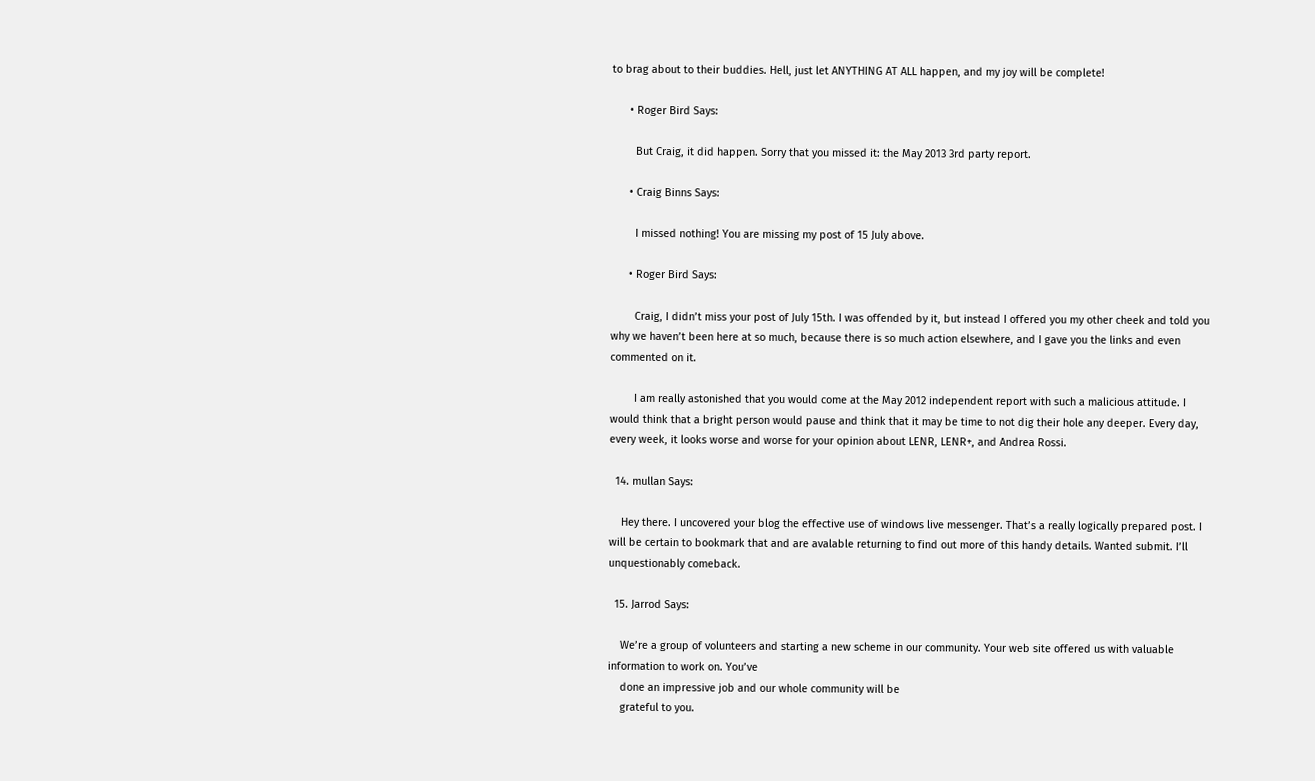to brag about to their buddies. Hell, just let ANYTHING AT ALL happen, and my joy will be complete!

      • Roger Bird Says:

        But Craig, it did happen. Sorry that you missed it: the May 2013 3rd party report.

      • Craig Binns Says:

        I missed nothing! You are missing my post of 15 July above.

      • Roger Bird Says:

        Craig, I didn’t miss your post of July 15th. I was offended by it, but instead I offered you my other cheek and told you why we haven’t been here at so much, because there is so much action elsewhere, and I gave you the links and even commented on it.

        I am really astonished that you would come at the May 2012 independent report with such a malicious attitude. I would think that a bright person would pause and think that it may be time to not dig their hole any deeper. Every day, every week, it looks worse and worse for your opinion about LENR, LENR+, and Andrea Rossi.

  14. mullan Says:

    Hey there. I uncovered your blog the effective use of windows live messenger. That’s a really logically prepared post. I will be certain to bookmark that and are avalable returning to find out more of this handy details. Wanted submit. I’ll unquestionably comeback.

  15. Jarrod Says:

    We’re a group of volunteers and starting a new scheme in our community. Your web site offered us with valuable information to work on. You’ve
    done an impressive job and our whole community will be
    grateful to you.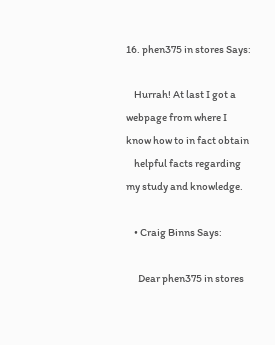16. phen375 in stores Says:

    Hurrah! At last I got a webpage from where I know how to in fact obtain
    helpful facts regarding my study and knowledge.

    • Craig Binns Says:

      Dear phen375 in stores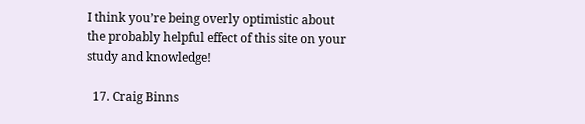I think you’re being overly optimistic about the probably helpful effect of this site on your study and knowledge!

  17. Craig Binns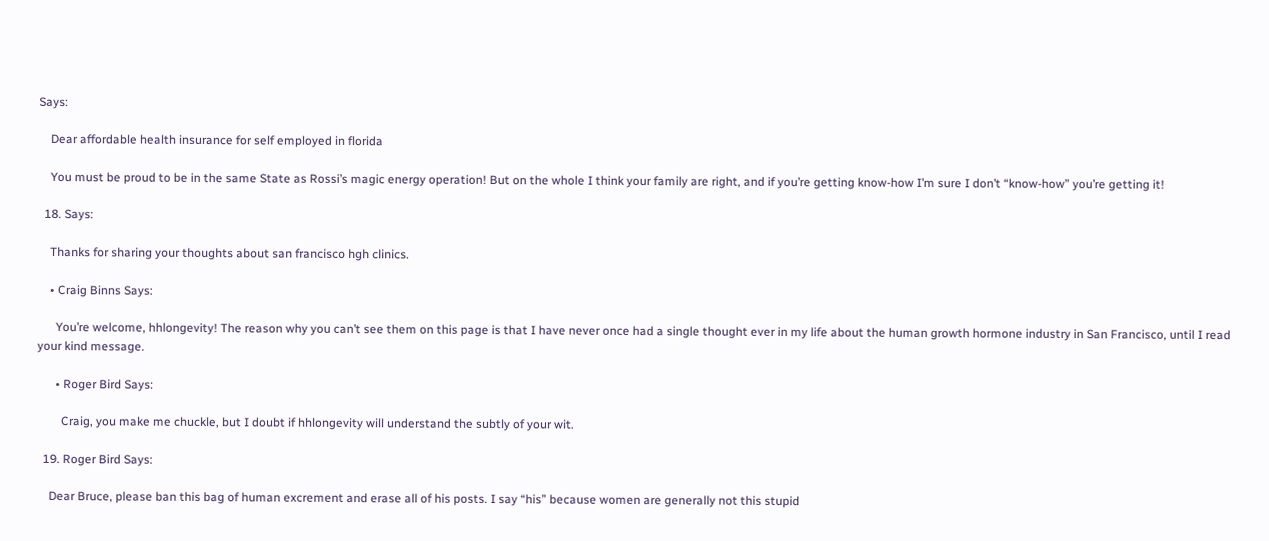Says:

    Dear affordable health insurance for self employed in florida

    You must be proud to be in the same State as Rossi’s magic energy operation! But on the whole I think your family are right, and if you’re getting know-how I’m sure I don’t “know-how” you’re getting it!

  18. Says:

    Thanks for sharing your thoughts about san francisco hgh clinics.

    • Craig Binns Says:

      You’re welcome, hhlongevity! The reason why you can’t see them on this page is that I have never once had a single thought ever in my life about the human growth hormone industry in San Francisco, until I read your kind message.

      • Roger Bird Says:

        Craig, you make me chuckle, but I doubt if hhlongevity will understand the subtly of your wit.

  19. Roger Bird Says:

    Dear Bruce, please ban this bag of human excrement and erase all of his posts. I say “his” because women are generally not this stupid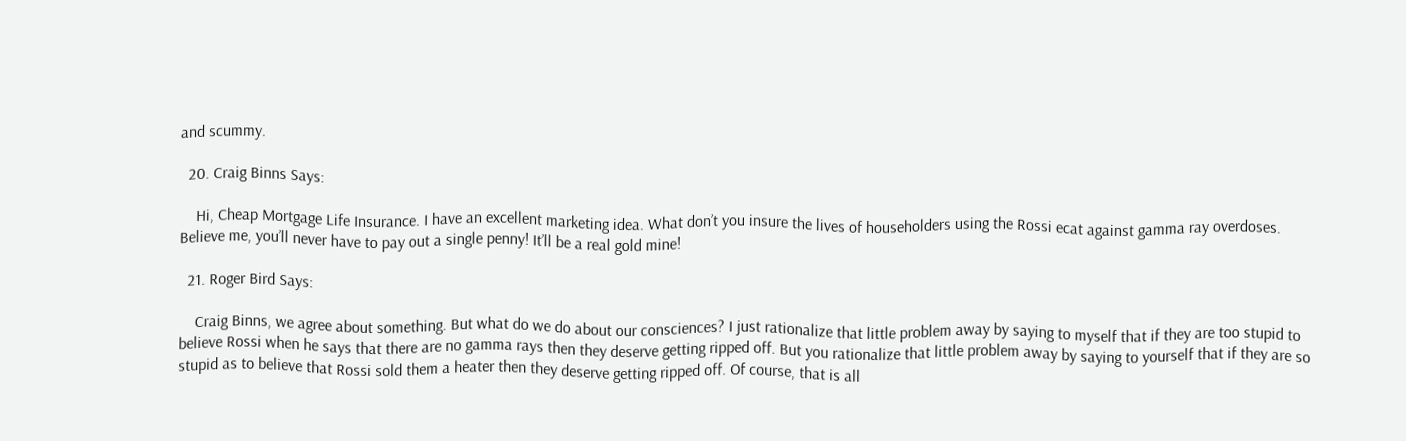and scummy.

  20. Craig Binns Says:

    Hi, Cheap Mortgage Life Insurance. I have an excellent marketing idea. What don’t you insure the lives of householders using the Rossi ecat against gamma ray overdoses. Believe me, you’ll never have to pay out a single penny! It’ll be a real gold mine!

  21. Roger Bird Says:

    Craig Binns, we agree about something. But what do we do about our consciences? I just rationalize that little problem away by saying to myself that if they are too stupid to believe Rossi when he says that there are no gamma rays then they deserve getting ripped off. But you rationalize that little problem away by saying to yourself that if they are so stupid as to believe that Rossi sold them a heater then they deserve getting ripped off. Of course, that is all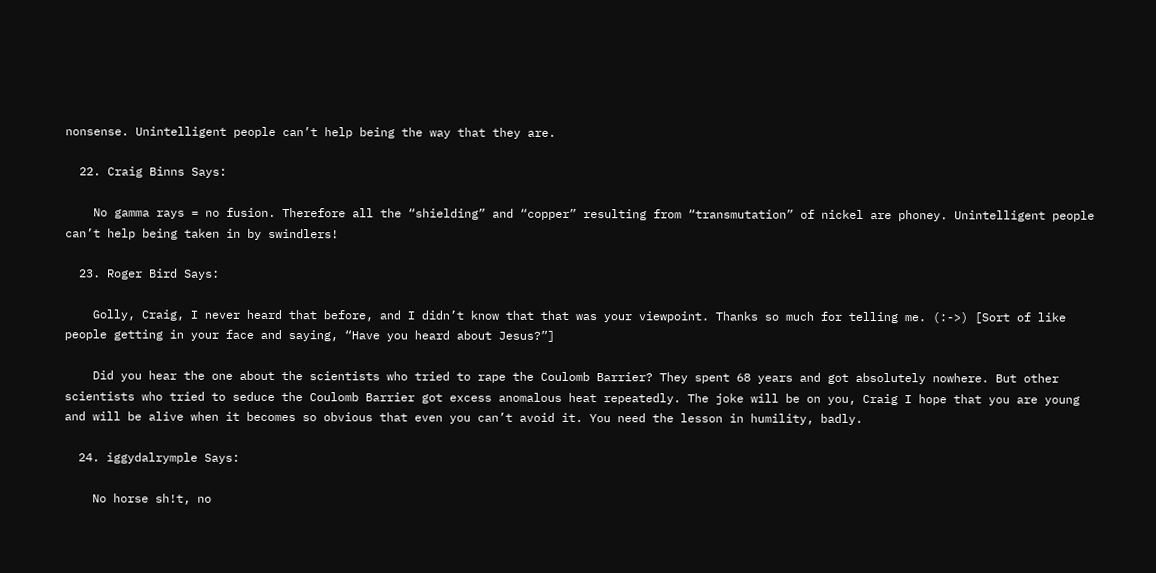nonsense. Unintelligent people can’t help being the way that they are.

  22. Craig Binns Says:

    No gamma rays = no fusion. Therefore all the “shielding” and “copper” resulting from “transmutation” of nickel are phoney. Unintelligent people can’t help being taken in by swindlers!

  23. Roger Bird Says:

    Golly, Craig, I never heard that before, and I didn’t know that that was your viewpoint. Thanks so much for telling me. (:->) [Sort of like people getting in your face and saying, “Have you heard about Jesus?”]

    Did you hear the one about the scientists who tried to rape the Coulomb Barrier? They spent 68 years and got absolutely nowhere. But other scientists who tried to seduce the Coulomb Barrier got excess anomalous heat repeatedly. The joke will be on you, Craig I hope that you are young and will be alive when it becomes so obvious that even you can’t avoid it. You need the lesson in humility, badly.

  24. iggydalrymple Says:

    No horse sh!t, no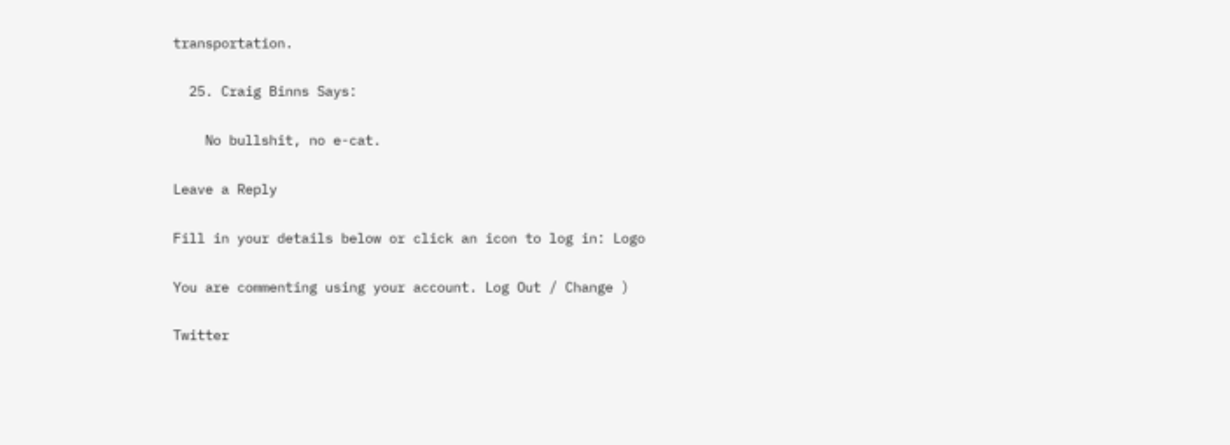transportation.

  25. Craig Binns Says:

    No bullshit, no e-cat.

Leave a Reply

Fill in your details below or click an icon to log in: Logo

You are commenting using your account. Log Out / Change )

Twitter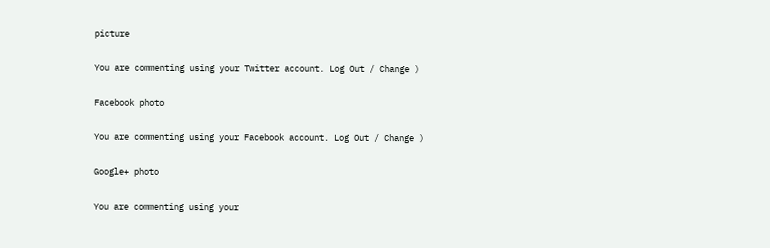picture

You are commenting using your Twitter account. Log Out / Change )

Facebook photo

You are commenting using your Facebook account. Log Out / Change )

Google+ photo

You are commenting using your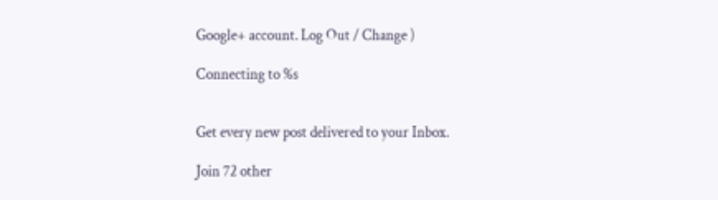Google+ account. Log Out / Change )

Connecting to %s


Get every new post delivered to your Inbox.

Join 72 other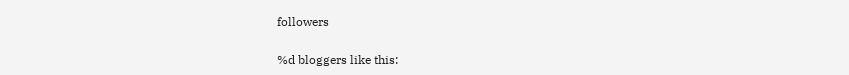followers

%d bloggers like this: